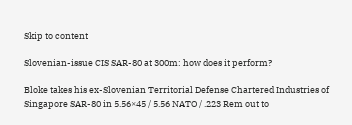Skip to content

Slovenian-issue CIS SAR-80 at 300m: how does it perform?

Bloke takes his ex-Slovenian Territorial Defense Chartered Industries of Singapore SAR-80 in 5.56×45 / 5.56 NATO / .223 Rem out to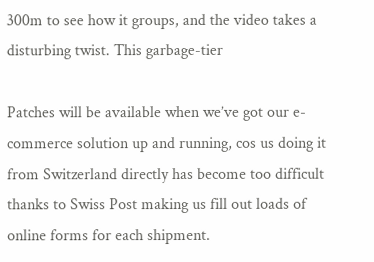300m to see how it groups, and the video takes a disturbing twist. This garbage-tier

Patches will be available when we’ve got our e-commerce solution up and running, cos us doing it from Switzerland directly has become too difficult thanks to Swiss Post making us fill out loads of online forms for each shipment.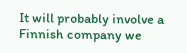It will probably involve a Finnish company we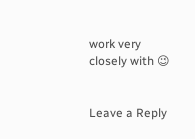work very closely with 😉


Leave a Reply